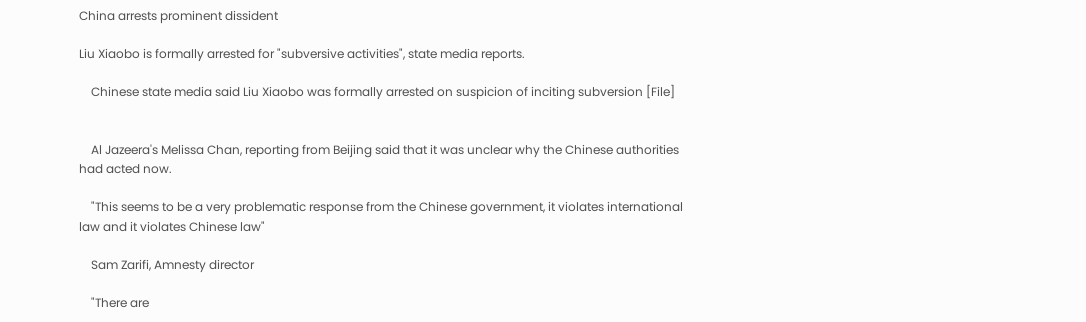China arrests prominent dissident

Liu Xiaobo is formally arrested for "subversive activities", state media reports.

    Chinese state media said Liu Xiaobo was formally arrested on suspicion of inciting subversion [File]


    Al Jazeera's Melissa Chan, reporting from Beijing said that it was unclear why the Chinese authorities had acted now.

    "This seems to be a very problematic response from the Chinese government, it violates international law and it violates Chinese law"

    Sam Zarifi, Amnesty director

    "There are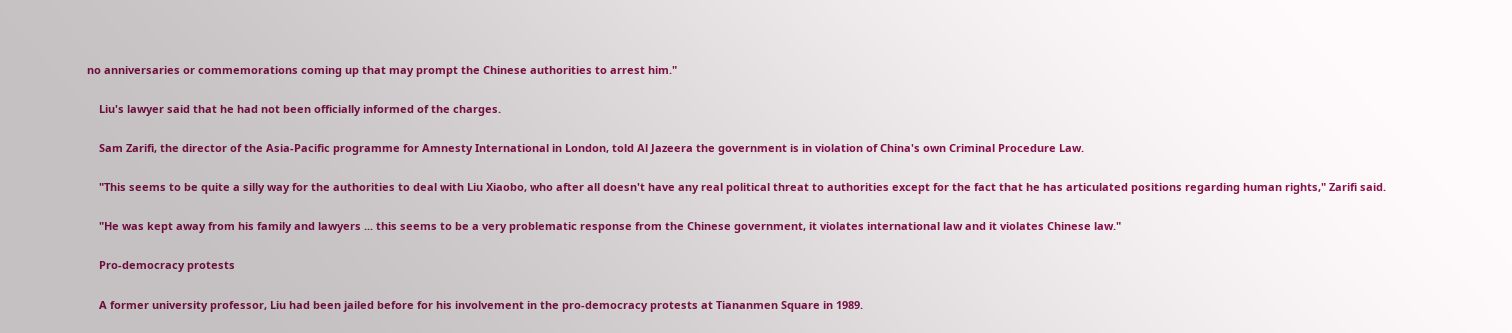no anniversaries or commemorations coming up that may prompt the Chinese authorities to arrest him."

    Liu's lawyer said that he had not been officially informed of the charges.

    Sam Zarifi, the director of the Asia-Pacific programme for Amnesty International in London, told Al Jazeera the government is in violation of China's own Criminal Procedure Law.

    "This seems to be quite a silly way for the authorities to deal with Liu Xiaobo, who after all doesn't have any real political threat to authorities except for the fact that he has articulated positions regarding human rights," Zarifi said.

    "He was kept away from his family and lawyers ... this seems to be a very problematic response from the Chinese government, it violates international law and it violates Chinese law."

    Pro-democracy protests

    A former university professor, Liu had been jailed before for his involvement in the pro-democracy protests at Tiananmen Square in 1989.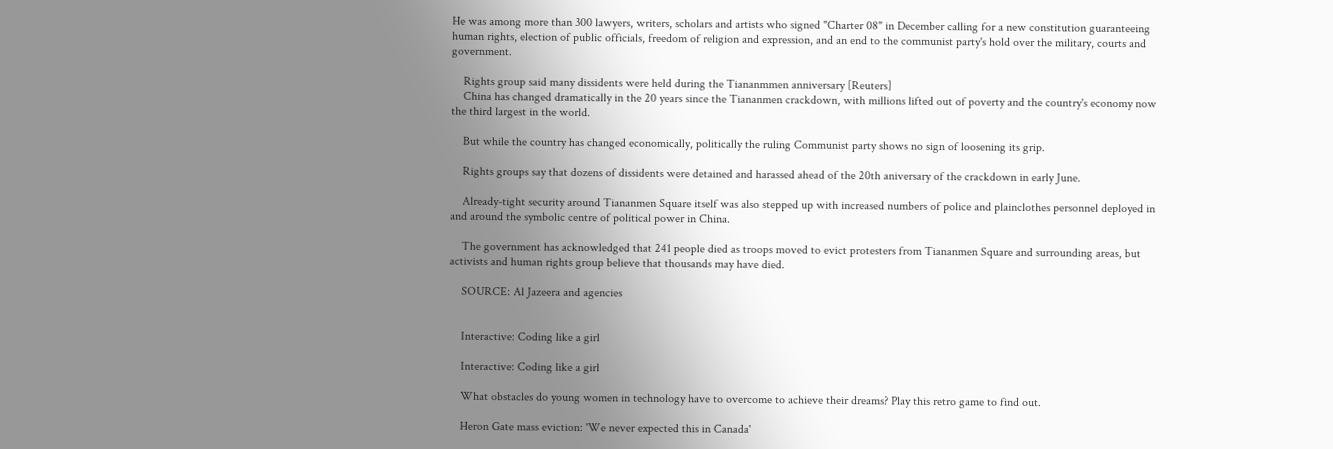He was among more than 300 lawyers, writers, scholars and artists who signed "Charter 08" in December calling for a new constitution guaranteeing human rights, election of public officials, freedom of religion and expression, and an end to the communist party's hold over the military, courts and government.

    Rights group said many dissidents were held during the Tiananmmen anniversary [Reuters]
    China has changed dramatically in the 20 years since the Tiananmen crackdown, with millions lifted out of poverty and the country's economy now the third largest in the world.

    But while the country has changed economically, politically the ruling Communist party shows no sign of loosening its grip.

    Rights groups say that dozens of dissidents were detained and harassed ahead of the 20th aniversary of the crackdown in early June.

    Already-tight security around Tiananmen Square itself was also stepped up with increased numbers of police and plainclothes personnel deployed in and around the symbolic centre of political power in China.

    The government has acknowledged that 241 people died as troops moved to evict protesters from Tiananmen Square and surrounding areas, but activists and human rights group believe that thousands may have died.

    SOURCE: Al Jazeera and agencies


    Interactive: Coding like a girl

    Interactive: Coding like a girl

    What obstacles do young women in technology have to overcome to achieve their dreams? Play this retro game to find out.

    Heron Gate mass eviction: 'We never expected this in Canada'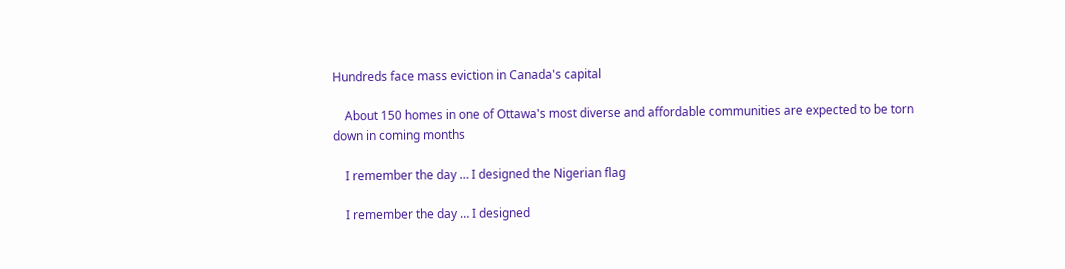Hundreds face mass eviction in Canada's capital

    About 150 homes in one of Ottawa's most diverse and affordable communities are expected to be torn down in coming months

    I remember the day … I designed the Nigerian flag

    I remember the day … I designed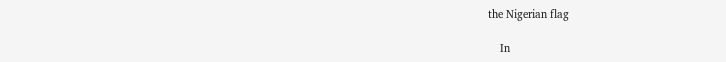the Nigerian flag

    In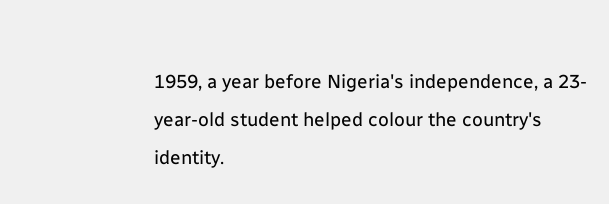1959, a year before Nigeria's independence, a 23-year-old student helped colour the country's identity.